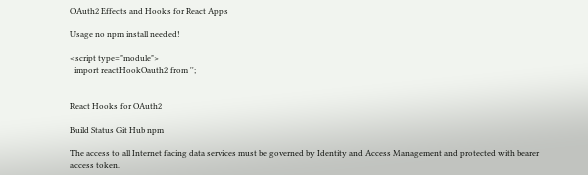OAuth2 Effects and Hooks for React Apps

Usage no npm install needed!

<script type="module">
  import reactHookOauth2 from '';


React Hooks for OAuth2

Build Status Git Hub npm

The access to all Internet facing data services must be governed by Identity and Access Management and protected with bearer access token.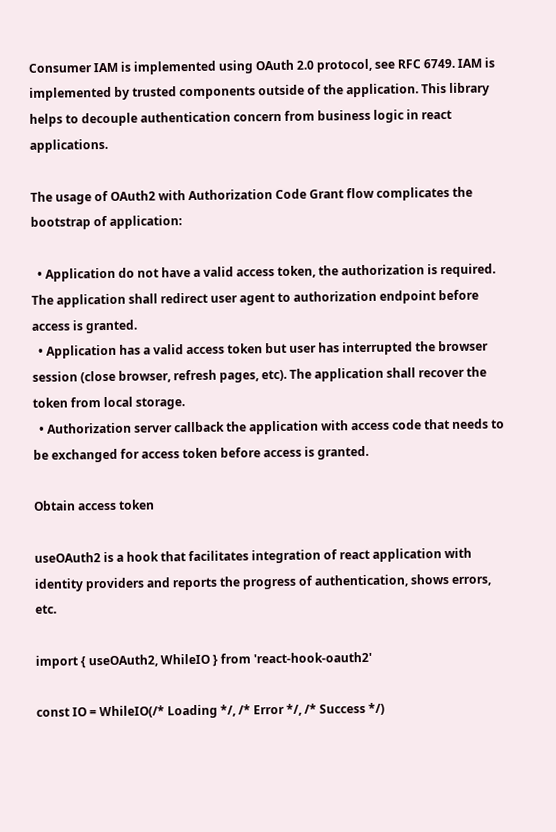Consumer IAM is implemented using OAuth 2.0 protocol, see RFC 6749. IAM is implemented by trusted components outside of the application. This library helps to decouple authentication concern from business logic in react applications.

The usage of OAuth2 with Authorization Code Grant flow complicates the bootstrap of application:

  • Application do not have a valid access token, the authorization is required. The application shall redirect user agent to authorization endpoint before access is granted.
  • Application has a valid access token but user has interrupted the browser session (close browser, refresh pages, etc). The application shall recover the token from local storage.
  • Authorization server callback the application with access code that needs to be exchanged for access token before access is granted.

Obtain access token

useOAuth2 is a hook that facilitates integration of react application with identity providers and reports the progress of authentication, shows errors, etc.

import { useOAuth2, WhileIO } from 'react-hook-oauth2'

const IO = WhileIO(/* Loading */, /* Error */, /* Success */)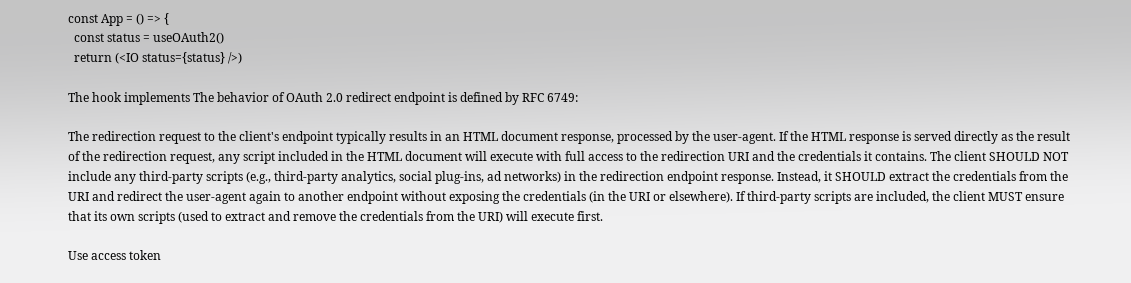const App = () => {
  const status = useOAuth2()
  return (<IO status={status} />)

The hook implements The behavior of OAuth 2.0 redirect endpoint is defined by RFC 6749:

The redirection request to the client's endpoint typically results in an HTML document response, processed by the user-agent. If the HTML response is served directly as the result of the redirection request, any script included in the HTML document will execute with full access to the redirection URI and the credentials it contains. The client SHOULD NOT include any third-party scripts (e.g., third-party analytics, social plug-ins, ad networks) in the redirection endpoint response. Instead, it SHOULD extract the credentials from the URI and redirect the user-agent again to another endpoint without exposing the credentials (in the URI or elsewhere). If third-party scripts are included, the client MUST ensure that its own scripts (used to extract and remove the credentials from the URI) will execute first.

Use access token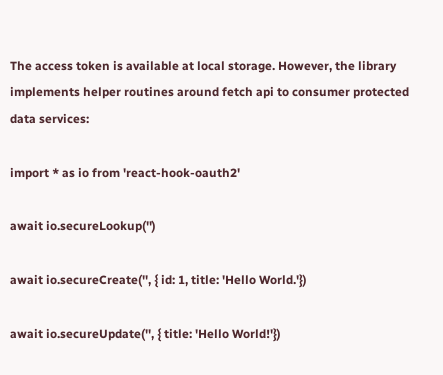The access token is available at local storage. However, the library implements helper routines around fetch api to consumer protected data services:

import * as io from 'react-hook-oauth2'

await io.secureLookup('')

await io.secureCreate('', { id: 1, title: 'Hello World.'})

await io.secureUpdate('', { title: 'Hello World!'})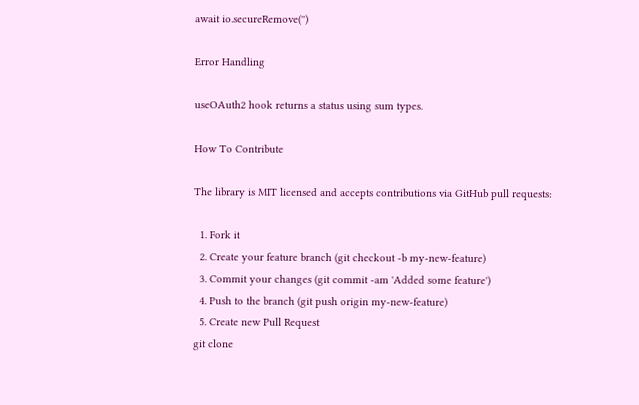await io.secureRemove('')

Error Handling

useOAuth2 hook returns a status using sum types.

How To Contribute

The library is MIT licensed and accepts contributions via GitHub pull requests:

  1. Fork it
  2. Create your feature branch (git checkout -b my-new-feature)
  3. Commit your changes (git commit -am 'Added some feature')
  4. Push to the branch (git push origin my-new-feature)
  5. Create new Pull Request
git clone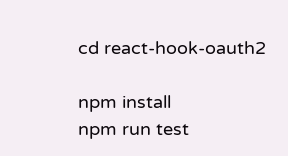cd react-hook-oauth2

npm install
npm run test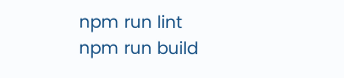npm run lint
npm run build